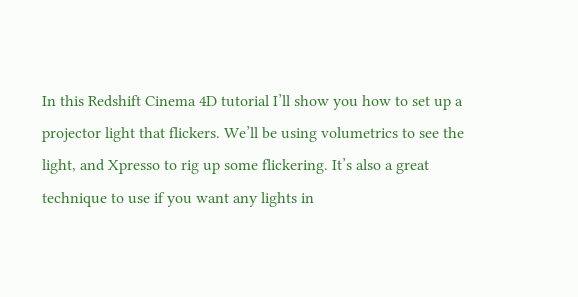In this Redshift Cinema 4D tutorial I’ll show you how to set up a projector light that flickers. We’ll be using volumetrics to see the light, and Xpresso to rig up some flickering. It’s also a great technique to use if you want any lights in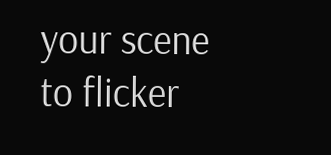your scene to flicker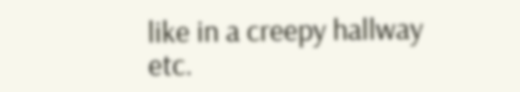like in a creepy hallway etc.